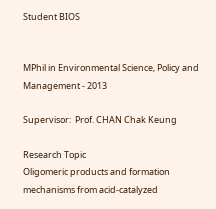Student BIOS


MPhil in Environmental Science, Policy and Management - 2013

Supervisor:  Prof. CHAN Chak Keung

Research Topic
Oligomeric products and formation mechanisms from acid-catalyzed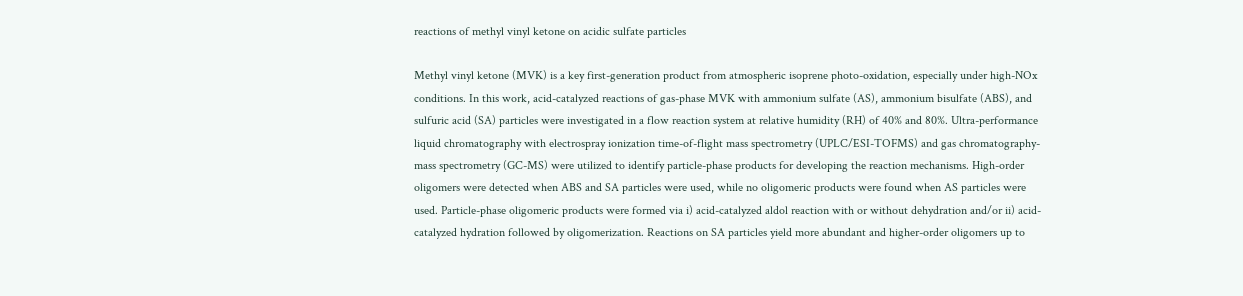reactions of methyl vinyl ketone on acidic sulfate particles

Methyl vinyl ketone (MVK) is a key first-generation product from atmospheric isoprene photo-oxidation, especially under high-NOx conditions. In this work, acid-catalyzed reactions of gas-phase MVK with ammonium sulfate (AS), ammonium bisulfate (ABS), and sulfuric acid (SA) particles were investigated in a flow reaction system at relative humidity (RH) of 40% and 80%. Ultra-performance liquid chromatography with electrospray ionization time-of-flight mass spectrometry (UPLC/ESI-TOFMS) and gas chromatography-mass spectrometry (GC-MS) were utilized to identify particle-phase products for developing the reaction mechanisms. High-order oligomers were detected when ABS and SA particles were used, while no oligomeric products were found when AS particles were used. Particle-phase oligomeric products were formed via i) acid-catalyzed aldol reaction with or without dehydration and/or ii) acid-catalyzed hydration followed by oligomerization. Reactions on SA particles yield more abundant and higher-order oligomers up to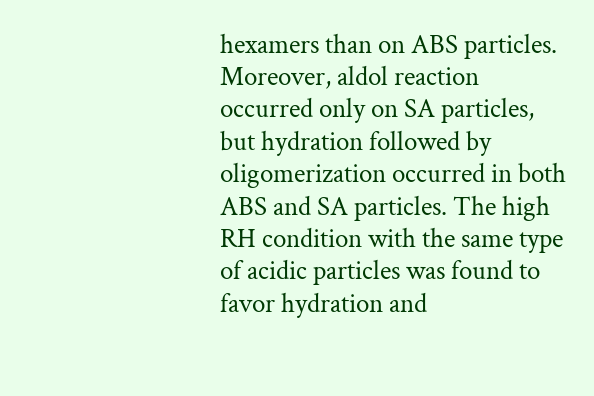hexamers than on ABS particles. Moreover, aldol reaction occurred only on SA particles, but hydration followed by oligomerization occurred in both ABS and SA particles. The high RH condition with the same type of acidic particles was found to favor hydration and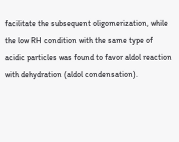facilitate the subsequent oligomerization, while the low RH condition with the same type of acidic particles was found to favor aldol reaction with dehydration (aldol condensation).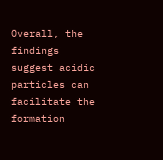Overall, the findings suggest acidic particles can facilitate the formation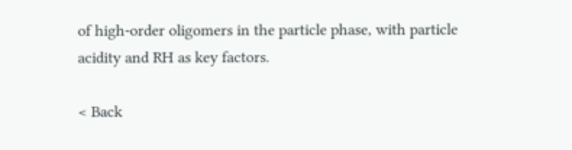of high-order oligomers in the particle phase, with particle acidity and RH as key factors.

< Back